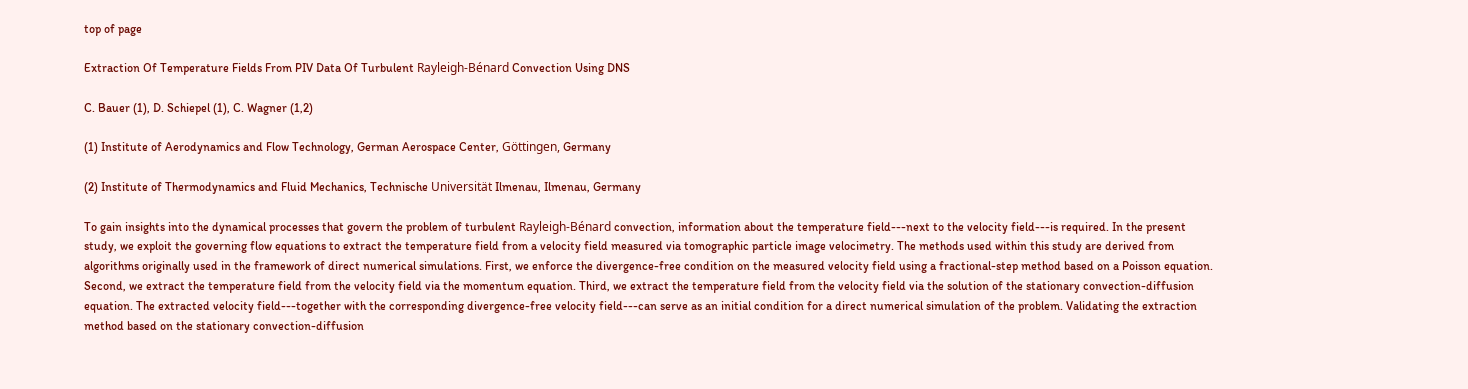top of page

Extraction Of Temperature Fields From PIV Data Of Turbulent Rayleigh-Bénard Convection Using DNS

C. Bauer (1), D. Schiepel (1), C. Wagner (1,2)

(1) Institute of Aerodynamics and Flow Technology, German Aerospace Center, Göttingen, Germany

(2) Institute of Thermodynamics and Fluid Mechanics, Technische Universität Ilmenau, Ilmenau, Germany

To gain insights into the dynamical processes that govern the problem of turbulent Rayleigh-Bénard convection, information about the temperature field---next to the velocity field---is required. In the present study, we exploit the governing flow equations to extract the temperature field from a velocity field measured via tomographic particle image velocimetry. The methods used within this study are derived from algorithms originally used in the framework of direct numerical simulations. First, we enforce the divergence-free condition on the measured velocity field using a fractional-step method based on a Poisson equation. Second, we extract the temperature field from the velocity field via the momentum equation. Third, we extract the temperature field from the velocity field via the solution of the stationary convection-diffusion equation. The extracted velocity field---together with the corresponding divergence-free velocity field---can serve as an initial condition for a direct numerical simulation of the problem. Validating the extraction method based on the stationary convection-diffusion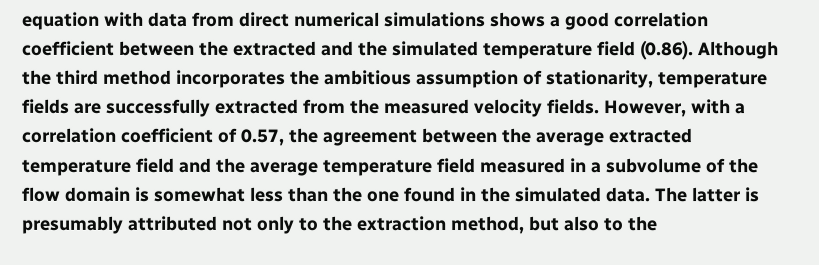equation with data from direct numerical simulations shows a good correlation coefficient between the extracted and the simulated temperature field (0.86). Although the third method incorporates the ambitious assumption of stationarity, temperature fields are successfully extracted from the measured velocity fields. However, with a correlation coefficient of 0.57, the agreement between the average extracted temperature field and the average temperature field measured in a subvolume of the flow domain is somewhat less than the one found in the simulated data. The latter is presumably attributed not only to the extraction method, but also to the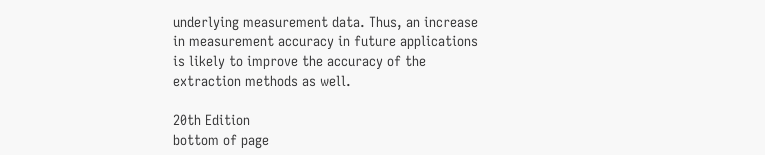underlying measurement data. Thus, an increase in measurement accuracy in future applications is likely to improve the accuracy of the extraction methods as well.

20th Edition
bottom of page